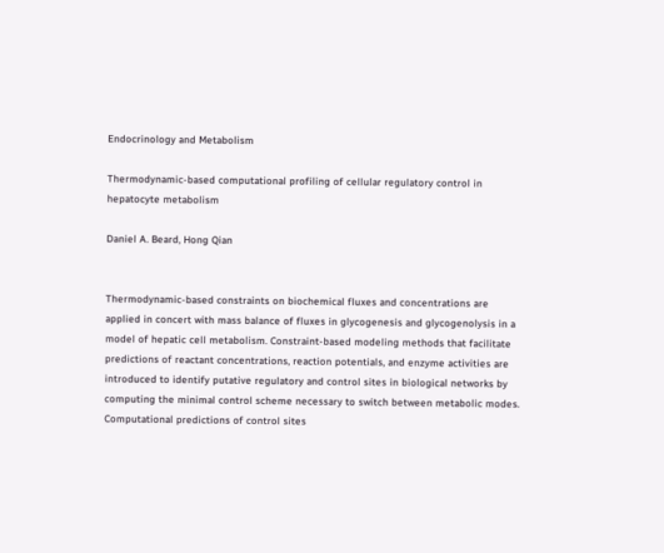Endocrinology and Metabolism

Thermodynamic-based computational profiling of cellular regulatory control in hepatocyte metabolism

Daniel A. Beard, Hong Qian


Thermodynamic-based constraints on biochemical fluxes and concentrations are applied in concert with mass balance of fluxes in glycogenesis and glycogenolysis in a model of hepatic cell metabolism. Constraint-based modeling methods that facilitate predictions of reactant concentrations, reaction potentials, and enzyme activities are introduced to identify putative regulatory and control sites in biological networks by computing the minimal control scheme necessary to switch between metabolic modes. Computational predictions of control sites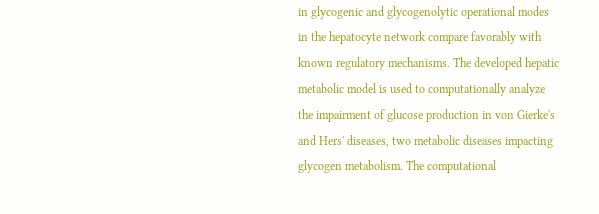in glycogenic and glycogenolytic operational modes in the hepatocyte network compare favorably with known regulatory mechanisms. The developed hepatic metabolic model is used to computationally analyze the impairment of glucose production in von Gierke's and Hers' diseases, two metabolic diseases impacting glycogen metabolism. The computational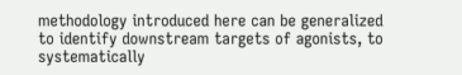methodology introduced here can be generalized to identify downstream targets of agonists, to systematically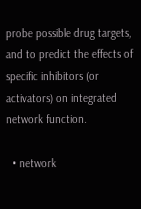probe possible drug targets, and to predict the effects of specific inhibitors (or activators) on integrated network function.

  • network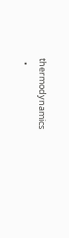thermodynamics
  •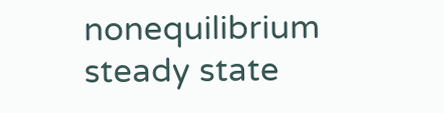nonequilibrium steady state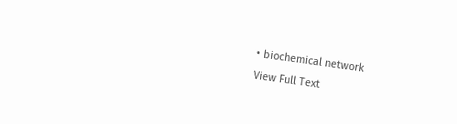• biochemical network
View Full Text